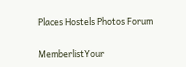Places Hostels Photos Forum

MemberlistYour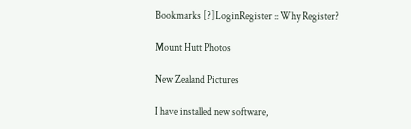Bookmarks [?]LoginRegister :: Why Register?

Mount Hutt Photos

New Zealand Pictures

I have installed new software,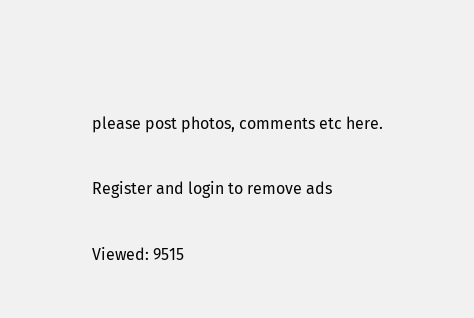please post photos, comments etc here.

Register and login to remove ads

Viewed: 9515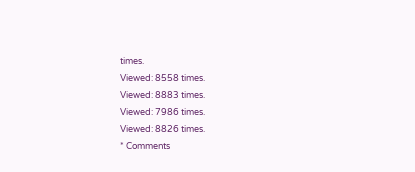times.
Viewed: 8558 times.
Viewed: 8883 times.
Viewed: 7986 times.
Viewed: 8826 times.
* Comments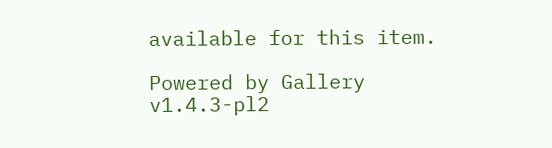available for this item.

Powered by Gallery v1.4.3-pl2